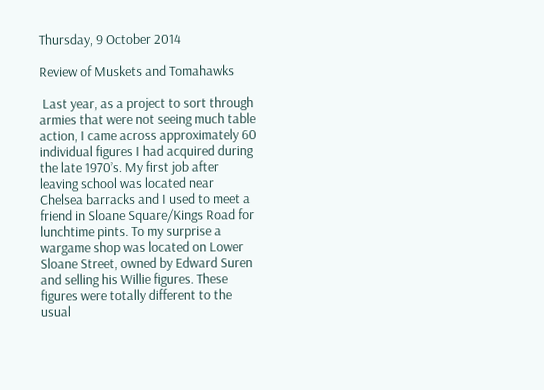Thursday, 9 October 2014

Review of Muskets and Tomahawks

 Last year, as a project to sort through armies that were not seeing much table action, I came across approximately 60 individual figures I had acquired during the late 1970’s. My first job after leaving school was located near Chelsea barracks and I used to meet a friend in Sloane Square/Kings Road for lunchtime pints. To my surprise a wargame shop was located on Lower Sloane Street, owned by Edward Suren and selling his Willie figures. These figures were totally different to the usual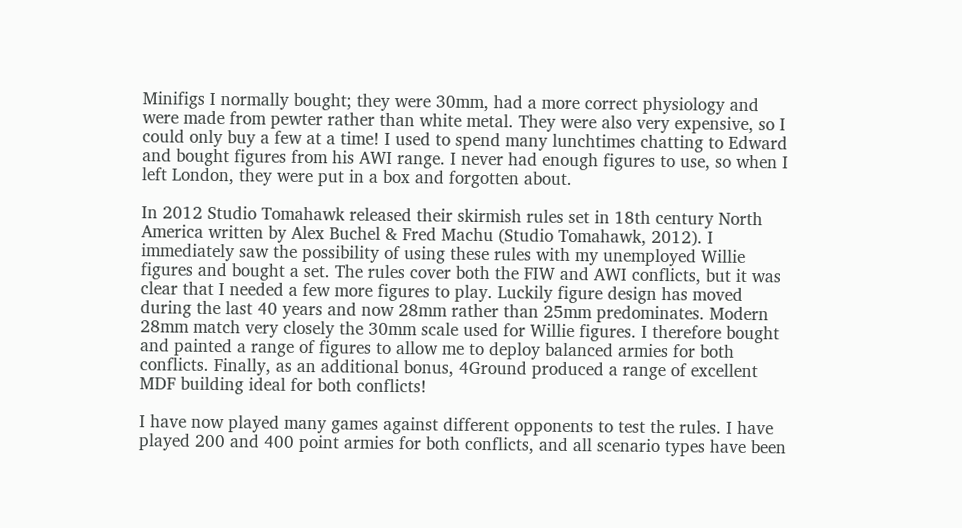Minifigs I normally bought; they were 30mm, had a more correct physiology and were made from pewter rather than white metal. They were also very expensive, so I could only buy a few at a time! I used to spend many lunchtimes chatting to Edward and bought figures from his AWI range. I never had enough figures to use, so when I left London, they were put in a box and forgotten about.

In 2012 Studio Tomahawk released their skirmish rules set in 18th century North America written by Alex Buchel & Fred Machu (Studio Tomahawk, 2012). I immediately saw the possibility of using these rules with my unemployed Willie figures and bought a set. The rules cover both the FIW and AWI conflicts, but it was clear that I needed a few more figures to play. Luckily figure design has moved during the last 40 years and now 28mm rather than 25mm predominates. Modern 28mm match very closely the 30mm scale used for Willie figures. I therefore bought and painted a range of figures to allow me to deploy balanced armies for both conflicts. Finally, as an additional bonus, 4Ground produced a range of excellent MDF building ideal for both conflicts!

I have now played many games against different opponents to test the rules. I have played 200 and 400 point armies for both conflicts, and all scenario types have been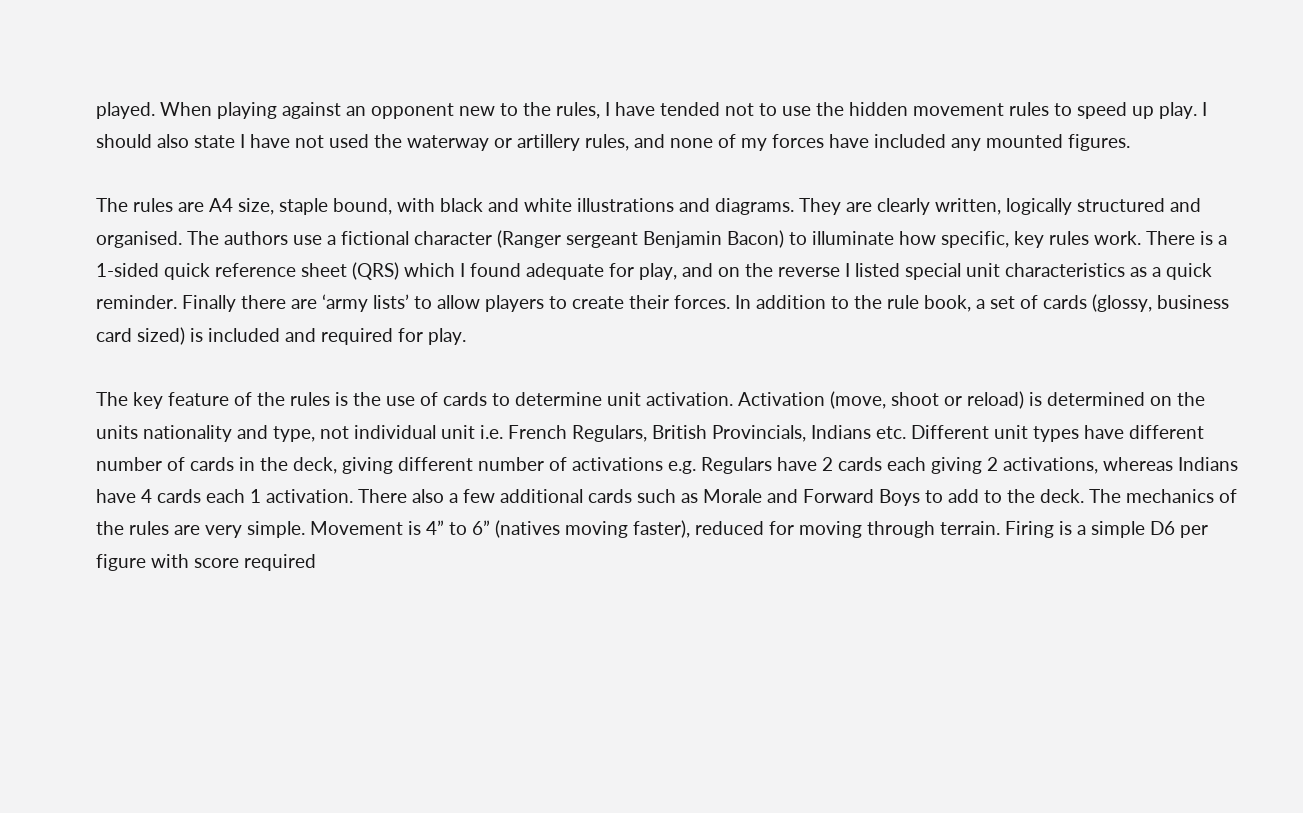played. When playing against an opponent new to the rules, I have tended not to use the hidden movement rules to speed up play. I should also state I have not used the waterway or artillery rules, and none of my forces have included any mounted figures.

The rules are A4 size, staple bound, with black and white illustrations and diagrams. They are clearly written, logically structured and organised. The authors use a fictional character (Ranger sergeant Benjamin Bacon) to illuminate how specific, key rules work. There is a 1-sided quick reference sheet (QRS) which I found adequate for play, and on the reverse I listed special unit characteristics as a quick reminder. Finally there are ‘army lists’ to allow players to create their forces. In addition to the rule book, a set of cards (glossy, business card sized) is included and required for play.

The key feature of the rules is the use of cards to determine unit activation. Activation (move, shoot or reload) is determined on the units nationality and type, not individual unit i.e. French Regulars, British Provincials, Indians etc. Different unit types have different number of cards in the deck, giving different number of activations e.g. Regulars have 2 cards each giving 2 activations, whereas Indians have 4 cards each 1 activation. There also a few additional cards such as Morale and Forward Boys to add to the deck. The mechanics of the rules are very simple. Movement is 4” to 6” (natives moving faster), reduced for moving through terrain. Firing is a simple D6 per figure with score required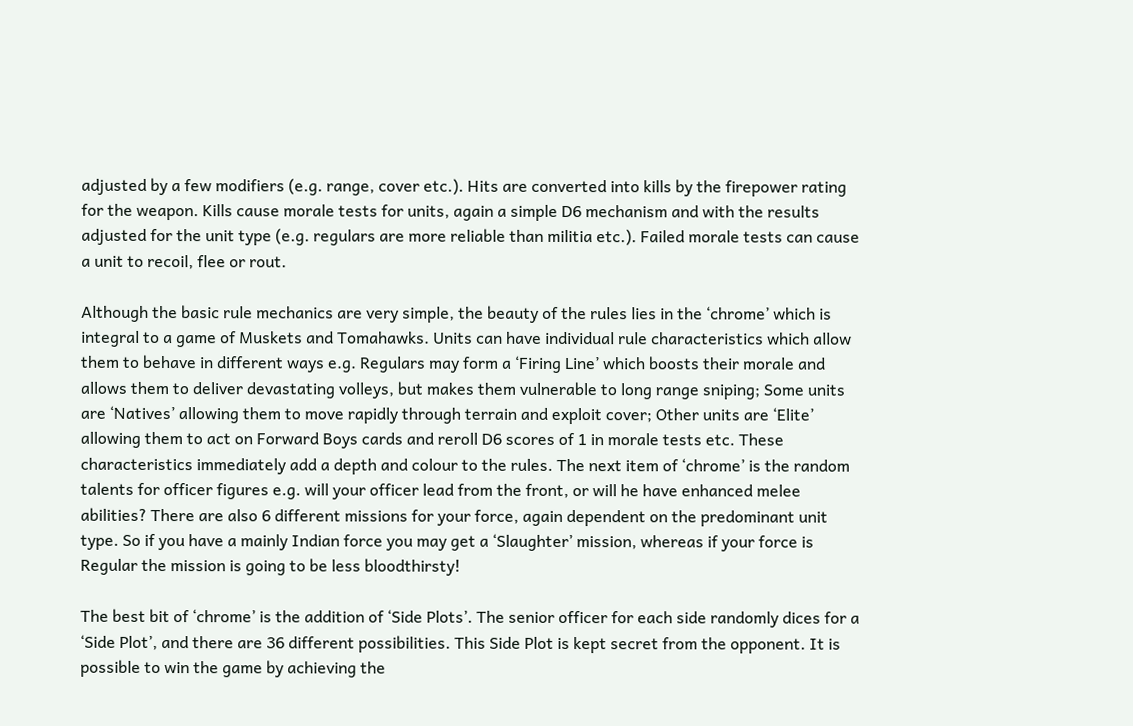adjusted by a few modifiers (e.g. range, cover etc.). Hits are converted into kills by the firepower rating for the weapon. Kills cause morale tests for units, again a simple D6 mechanism and with the results adjusted for the unit type (e.g. regulars are more reliable than militia etc.). Failed morale tests can cause a unit to recoil, flee or rout.

Although the basic rule mechanics are very simple, the beauty of the rules lies in the ‘chrome’ which is integral to a game of Muskets and Tomahawks. Units can have individual rule characteristics which allow them to behave in different ways e.g. Regulars may form a ‘Firing Line’ which boosts their morale and allows them to deliver devastating volleys, but makes them vulnerable to long range sniping; Some units are ‘Natives’ allowing them to move rapidly through terrain and exploit cover; Other units are ‘Elite’ allowing them to act on Forward Boys cards and reroll D6 scores of 1 in morale tests etc. These characteristics immediately add a depth and colour to the rules. The next item of ‘chrome’ is the random talents for officer figures e.g. will your officer lead from the front, or will he have enhanced melee abilities? There are also 6 different missions for your force, again dependent on the predominant unit type. So if you have a mainly Indian force you may get a ‘Slaughter’ mission, whereas if your force is Regular the mission is going to be less bloodthirsty!

The best bit of ‘chrome’ is the addition of ‘Side Plots’. The senior officer for each side randomly dices for a ‘Side Plot’, and there are 36 different possibilities. This Side Plot is kept secret from the opponent. It is possible to win the game by achieving the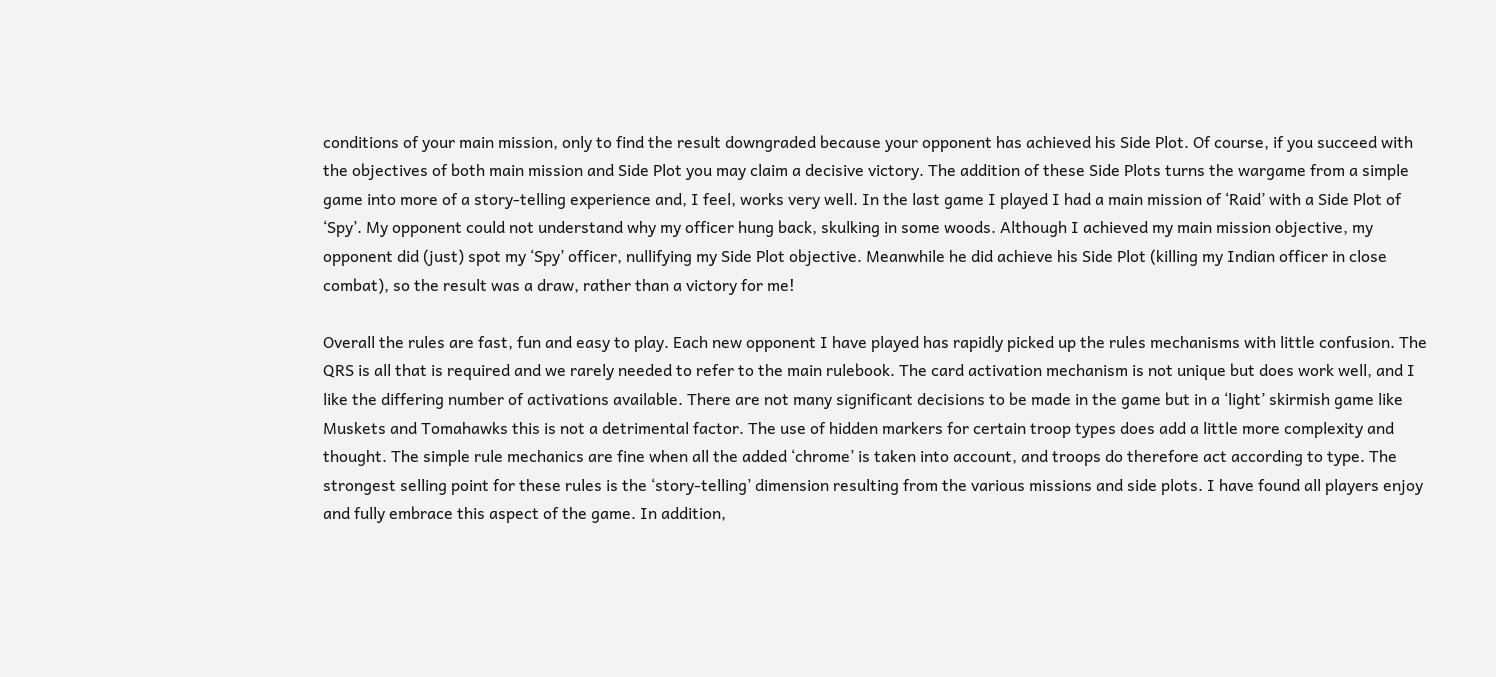conditions of your main mission, only to find the result downgraded because your opponent has achieved his Side Plot. Of course, if you succeed with the objectives of both main mission and Side Plot you may claim a decisive victory. The addition of these Side Plots turns the wargame from a simple game into more of a story-telling experience and, I feel, works very well. In the last game I played I had a main mission of ‘Raid’ with a Side Plot of ‘Spy’. My opponent could not understand why my officer hung back, skulking in some woods. Although I achieved my main mission objective, my opponent did (just) spot my ‘Spy’ officer, nullifying my Side Plot objective. Meanwhile he did achieve his Side Plot (killing my Indian officer in close combat), so the result was a draw, rather than a victory for me!

Overall the rules are fast, fun and easy to play. Each new opponent I have played has rapidly picked up the rules mechanisms with little confusion. The QRS is all that is required and we rarely needed to refer to the main rulebook. The card activation mechanism is not unique but does work well, and I like the differing number of activations available. There are not many significant decisions to be made in the game but in a ‘light’ skirmish game like Muskets and Tomahawks this is not a detrimental factor. The use of hidden markers for certain troop types does add a little more complexity and thought. The simple rule mechanics are fine when all the added ‘chrome’ is taken into account, and troops do therefore act according to type. The strongest selling point for these rules is the ‘story-telling’ dimension resulting from the various missions and side plots. I have found all players enjoy and fully embrace this aspect of the game. In addition,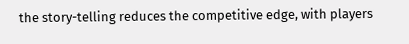the story-telling reduces the competitive edge, with players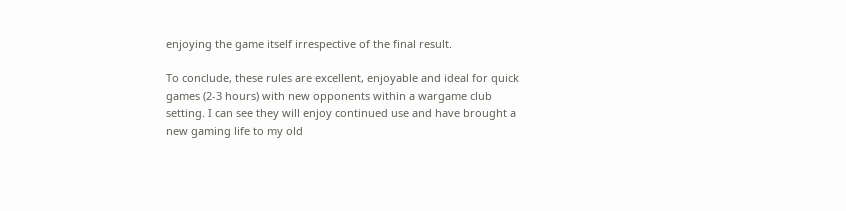enjoying the game itself irrespective of the final result.

To conclude, these rules are excellent, enjoyable and ideal for quick games (2-3 hours) with new opponents within a wargame club setting. I can see they will enjoy continued use and have brought a new gaming life to my old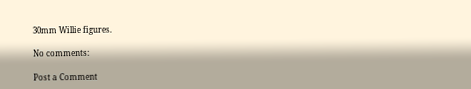30mm Willie figures.

No comments:

Post a Comment